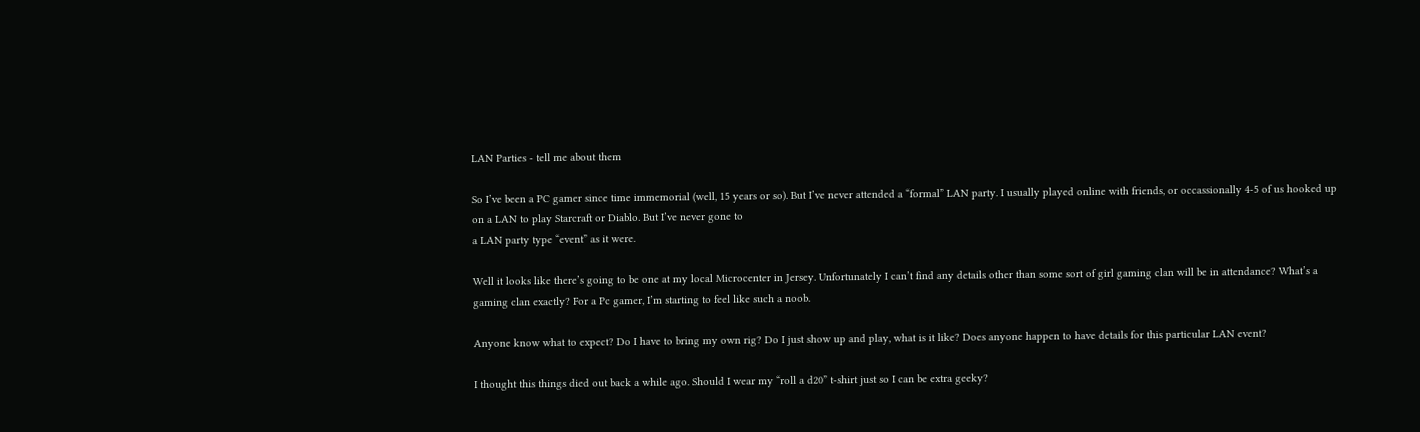LAN Parties - tell me about them

So I’ve been a PC gamer since time immemorial (well, 15 years or so). But I’ve never attended a “formal” LAN party. I usually played online with friends, or occassionally 4-5 of us hooked up on a LAN to play Starcraft or Diablo. But I’ve never gone to
a LAN party type “event” as it were.

Well it looks like there’s going to be one at my local Microcenter in Jersey. Unfortunately I can’t find any details other than some sort of girl gaming clan will be in attendance? What’s a gaming clan exactly? For a Pc gamer, I’m starting to feel like such a noob.

Anyone know what to expect? Do I have to bring my own rig? Do I just show up and play, what is it like? Does anyone happen to have details for this particular LAN event?

I thought this things died out back a while ago. Should I wear my “roll a d20” t-shirt just so I can be extra geeky?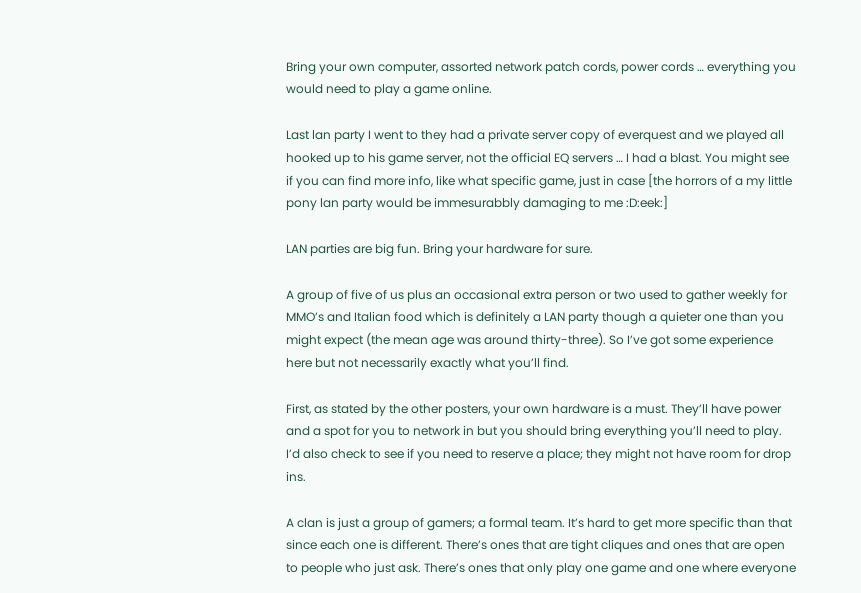Bring your own computer, assorted network patch cords, power cords … everything you would need to play a game online.

Last lan party I went to they had a private server copy of everquest and we played all hooked up to his game server, not the official EQ servers … I had a blast. You might see if you can find more info, like what specific game, just in case [the horrors of a my little pony lan party would be immesurabbly damaging to me :D:eek:]

LAN parties are big fun. Bring your hardware for sure.

A group of five of us plus an occasional extra person or two used to gather weekly for MMO’s and Italian food which is definitely a LAN party though a quieter one than you might expect (the mean age was around thirty-three). So I’ve got some experience here but not necessarily exactly what you’ll find.

First, as stated by the other posters, your own hardware is a must. They’ll have power and a spot for you to network in but you should bring everything you’ll need to play. I’d also check to see if you need to reserve a place; they might not have room for drop ins.

A clan is just a group of gamers; a formal team. It’s hard to get more specific than that since each one is different. There’s ones that are tight cliques and ones that are open to people who just ask. There’s ones that only play one game and one where everyone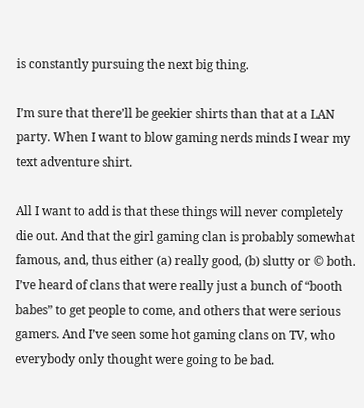is constantly pursuing the next big thing.

I’m sure that there’ll be geekier shirts than that at a LAN party. When I want to blow gaming nerds minds I wear my text adventure shirt.

All I want to add is that these things will never completely die out. And that the girl gaming clan is probably somewhat famous, and, thus either (a) really good, (b) slutty or © both. I’ve heard of clans that were really just a bunch of “booth babes” to get people to come, and others that were serious gamers. And I’ve seen some hot gaming clans on TV, who everybody only thought were going to be bad.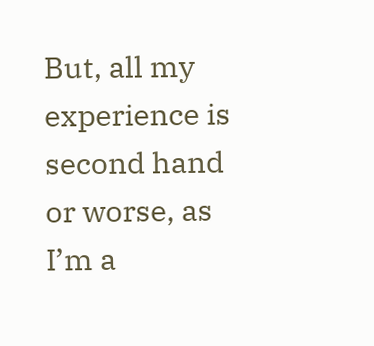But, all my experience is second hand or worse, as I’m a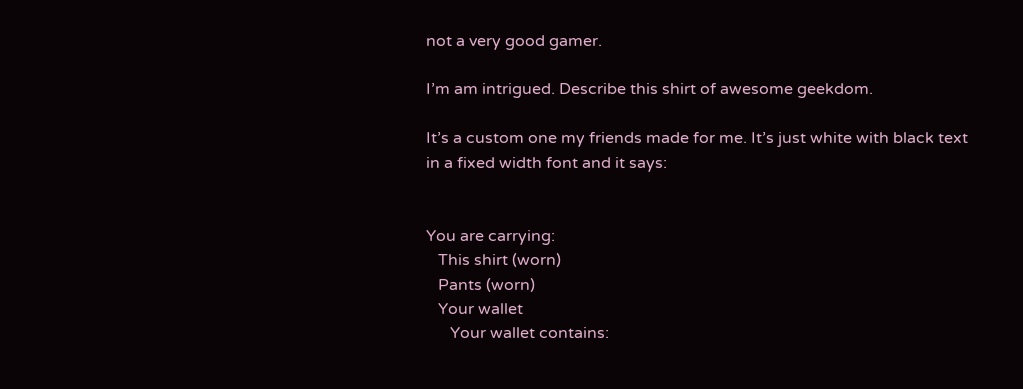not a very good gamer.

I’m am intrigued. Describe this shirt of awesome geekdom.

It’s a custom one my friends made for me. It’s just white with black text in a fixed width font and it says:


You are carrying:
   This shirt (worn)
   Pants (worn)
   Your wallet
      Your wallet contains: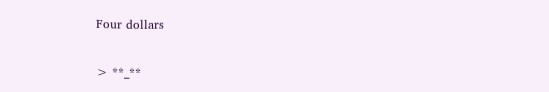Four dollars

> **_**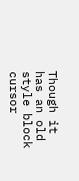Though it has an old style block cursor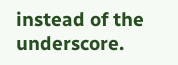instead of the underscore.